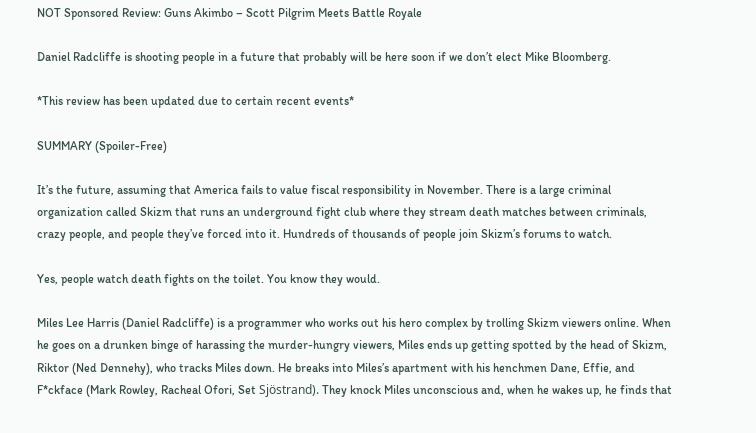NOT Sponsored Review: Guns Akimbo – Scott Pilgrim Meets Battle Royale

Daniel Radcliffe is shooting people in a future that probably will be here soon if we don’t elect Mike Bloomberg.

*This review has been updated due to certain recent events*

SUMMARY (Spoiler-Free)

It’s the future, assuming that America fails to value fiscal responsibility in November. There is a large criminal organization called Skizm that runs an underground fight club where they stream death matches between criminals, crazy people, and people they’ve forced into it. Hundreds of thousands of people join Skizm’s forums to watch.

Yes, people watch death fights on the toilet. You know they would.

Miles Lee Harris (Daniel Radcliffe) is a programmer who works out his hero complex by trolling Skizm viewers online. When he goes on a drunken binge of harassing the murder-hungry viewers, Miles ends up getting spotted by the head of Skizm, Riktor (Ned Dennehy), who tracks Miles down. He breaks into Miles’s apartment with his henchmen Dane, Effie, and F*ckface (Mark Rowley, Racheal Ofori, Set Sjöstrand). They knock Miles unconscious and, when he wakes up, he finds that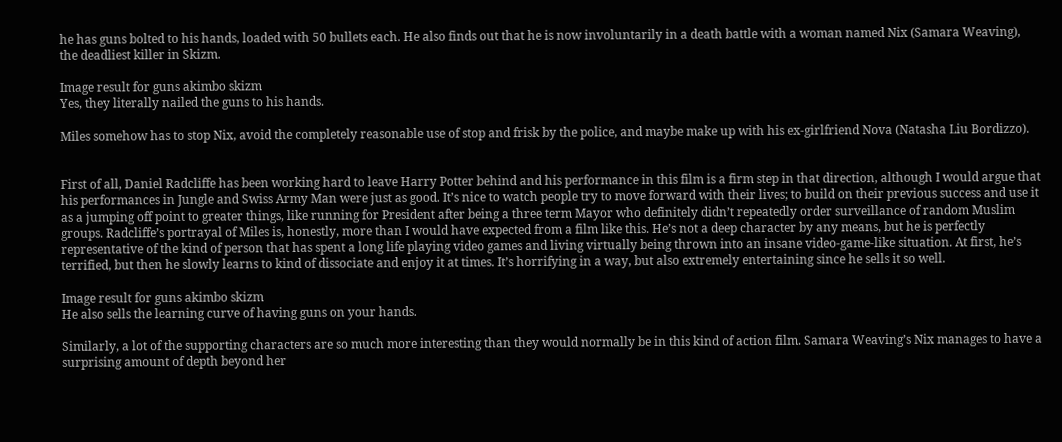he has guns bolted to his hands, loaded with 50 bullets each. He also finds out that he is now involuntarily in a death battle with a woman named Nix (Samara Weaving), the deadliest killer in Skizm.

Image result for guns akimbo skizm
Yes, they literally nailed the guns to his hands.

Miles somehow has to stop Nix, avoid the completely reasonable use of stop and frisk by the police, and maybe make up with his ex-girlfriend Nova (Natasha Liu Bordizzo).


First of all, Daniel Radcliffe has been working hard to leave Harry Potter behind and his performance in this film is a firm step in that direction, although I would argue that his performances in Jungle and Swiss Army Man were just as good. It’s nice to watch people try to move forward with their lives; to build on their previous success and use it as a jumping off point to greater things, like running for President after being a three term Mayor who definitely didn’t repeatedly order surveillance of random Muslim groups. Radcliffe’s portrayal of Miles is, honestly, more than I would have expected from a film like this. He’s not a deep character by any means, but he is perfectly representative of the kind of person that has spent a long life playing video games and living virtually being thrown into an insane video-game-like situation. At first, he’s terrified, but then he slowly learns to kind of dissociate and enjoy it at times. It’s horrifying in a way, but also extremely entertaining since he sells it so well.

Image result for guns akimbo skizm
He also sells the learning curve of having guns on your hands.

Similarly, a lot of the supporting characters are so much more interesting than they would normally be in this kind of action film. Samara Weaving’s Nix manages to have a surprising amount of depth beyond her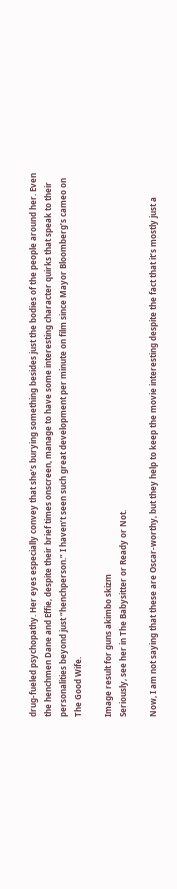drug-fueled psychopathy. Her eyes especially convey that she’s burying something besides just the bodies of the people around her. Even the henchmen Dane and Effie, despite their brief times onscreen, manage to have some interesting character quirks that speak to their personalities beyond just “henchperson.” I haven’t seen such great development per minute on film since Mayor Bloomberg’s cameo on The Good Wife.

Image result for guns akimbo skizm
Seriously, see her in The Babysitter or Ready or Not.

Now, I am not saying that these are Oscar-worthy, but they help to keep the movie interesting despite the fact that it’s mostly just a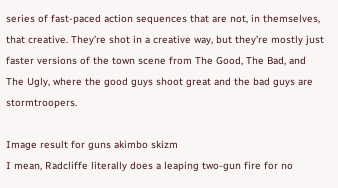series of fast-paced action sequences that are not, in themselves, that creative. They’re shot in a creative way, but they’re mostly just faster versions of the town scene from The Good, The Bad, and The Ugly, where the good guys shoot great and the bad guys are stormtroopers.

Image result for guns akimbo skizm
I mean, Radcliffe literally does a leaping two-gun fire for no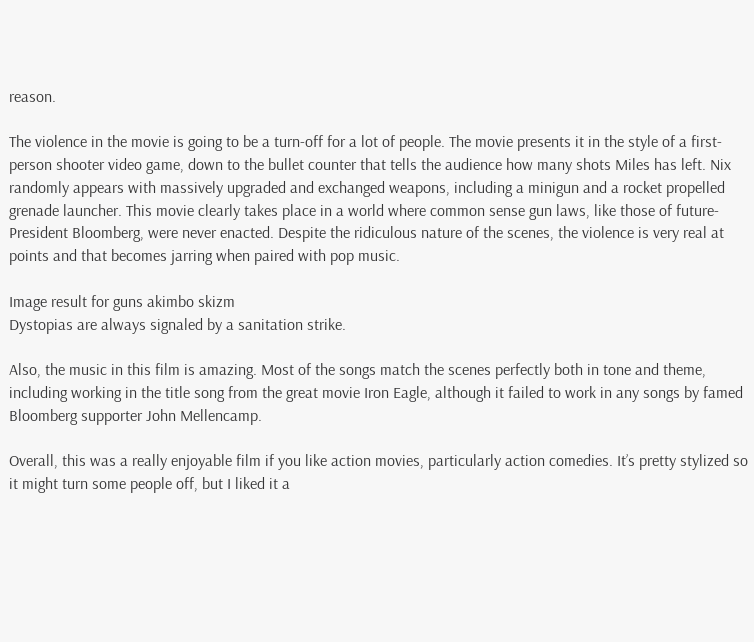reason.

The violence in the movie is going to be a turn-off for a lot of people. The movie presents it in the style of a first-person shooter video game, down to the bullet counter that tells the audience how many shots Miles has left. Nix randomly appears with massively upgraded and exchanged weapons, including a minigun and a rocket propelled grenade launcher. This movie clearly takes place in a world where common sense gun laws, like those of future-President Bloomberg, were never enacted. Despite the ridiculous nature of the scenes, the violence is very real at points and that becomes jarring when paired with pop music.

Image result for guns akimbo skizm
Dystopias are always signaled by a sanitation strike.

Also, the music in this film is amazing. Most of the songs match the scenes perfectly both in tone and theme, including working in the title song from the great movie Iron Eagle, although it failed to work in any songs by famed Bloomberg supporter John Mellencamp.

Overall, this was a really enjoyable film if you like action movies, particularly action comedies. It’s pretty stylized so it might turn some people off, but I liked it a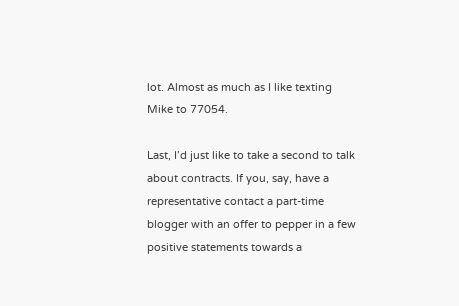lot. Almost as much as I like texting Mike to 77054.

Last, I’d just like to take a second to talk about contracts. If you, say, have a representative contact a part-time blogger with an offer to pepper in a few positive statements towards a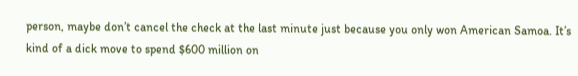person, maybe don’t cancel the check at the last minute just because you only won American Samoa. It’s kind of a dick move to spend $600 million on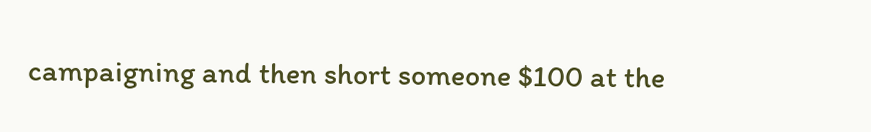campaigning and then short someone $100 at the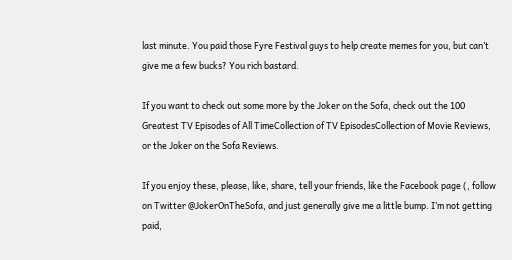last minute. You paid those Fyre Festival guys to help create memes for you, but can’t give me a few bucks? You rich bastard.

If you want to check out some more by the Joker on the Sofa, check out the 100 Greatest TV Episodes of All TimeCollection of TV EpisodesCollection of Movie Reviews, or the Joker on the Sofa Reviews.

If you enjoy these, please, like, share, tell your friends, like the Facebook page (, follow on Twitter @JokerOnTheSofa, and just generally give me a little bump. I’m not getting paid,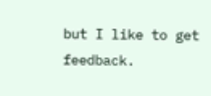but I like to get feedback.